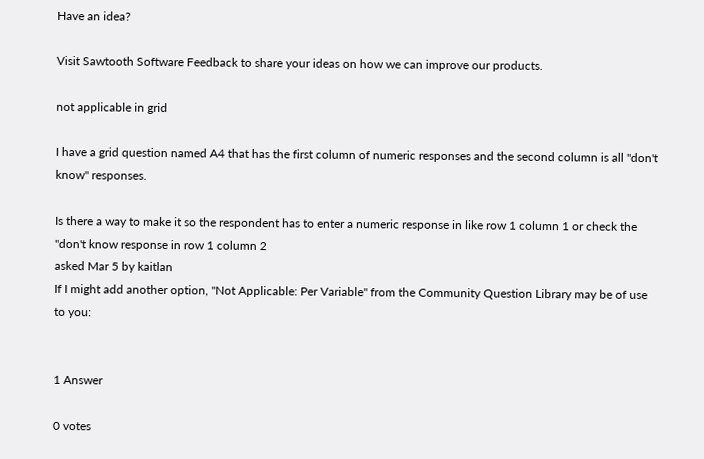Have an idea?

Visit Sawtooth Software Feedback to share your ideas on how we can improve our products.

not applicable in grid

I have a grid question named A4 that has the first column of numeric responses and the second column is all "don't know" responses.

Is there a way to make it so the respondent has to enter a numeric response in like row 1 column 1 or check the "don't know response in row 1 column 2
asked Mar 5 by kaitlan
If I might add another option, "Not Applicable: Per Variable" from the Community Question Library may be of use to you:


1 Answer

0 votes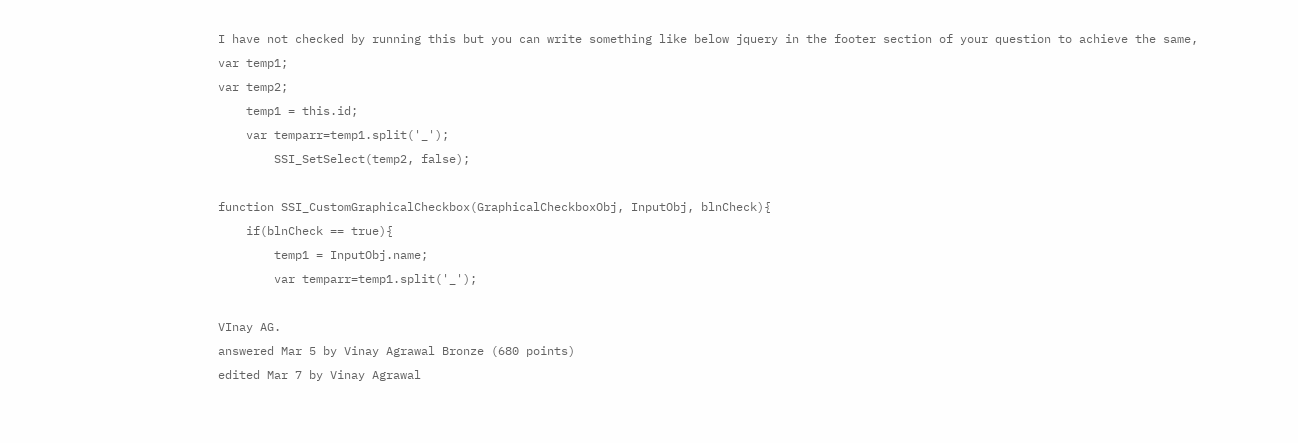I have not checked by running this but you can write something like below jquery in the footer section of your question to achieve the same,
var temp1;
var temp2;
    temp1 = this.id;
    var temparr=temp1.split('_');
        SSI_SetSelect(temp2, false);

function SSI_CustomGraphicalCheckbox(GraphicalCheckboxObj, InputObj, blnCheck){
    if(blnCheck == true){
        temp1 = InputObj.name;
        var temparr=temp1.split('_');

VInay AG.
answered Mar 5 by Vinay Agrawal Bronze (680 points)
edited Mar 7 by Vinay Agrawal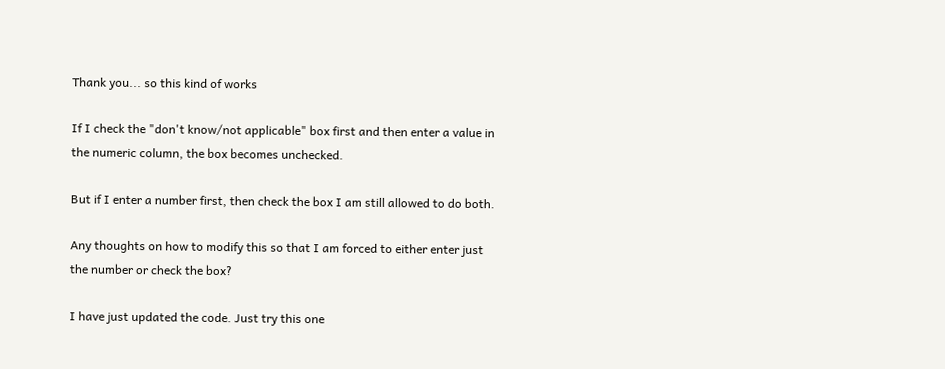Thank you... so this kind of works

If I check the "don't know/not applicable" box first and then enter a value in the numeric column, the box becomes unchecked.

But if I enter a number first, then check the box I am still allowed to do both.

Any thoughts on how to modify this so that I am forced to either enter just the number or check the box?

I have just updated the code. Just try this one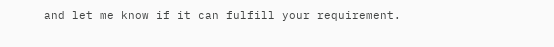and let me know if it can fulfill your requirement.